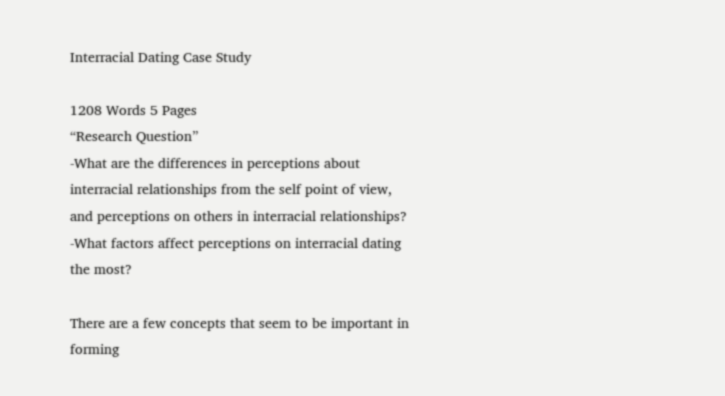Interracial Dating Case Study

1208 Words 5 Pages
“Research Question”
-What are the differences in perceptions about interracial relationships from the self point of view, and perceptions on others in interracial relationships?
-What factors affect perceptions on interracial dating the most?

There are a few concepts that seem to be important in forming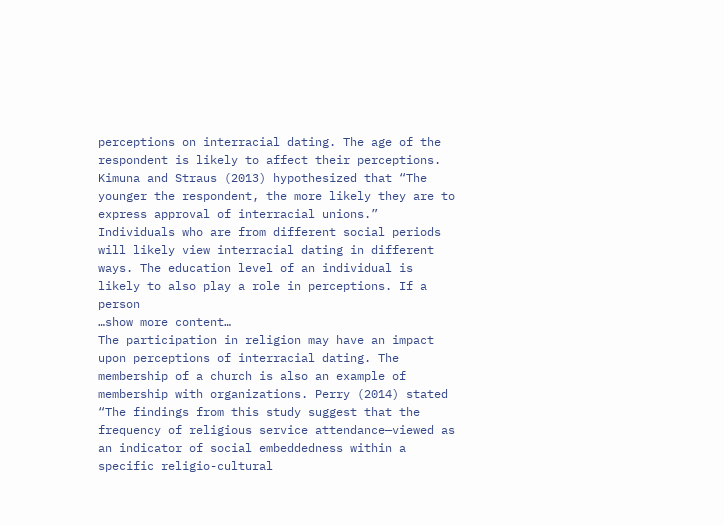perceptions on interracial dating. The age of the respondent is likely to affect their perceptions. Kimuna and Straus (2013) hypothesized that “The younger the respondent, the more likely they are to express approval of interracial unions.” Individuals who are from different social periods will likely view interracial dating in different ways. The education level of an individual is likely to also play a role in perceptions. If a person
…show more content…
The participation in religion may have an impact upon perceptions of interracial dating. The membership of a church is also an example of membership with organizations. Perry (2014) stated “The findings from this study suggest that the frequency of religious service attendance—viewed as an indicator of social embeddedness within a specific religio-cultural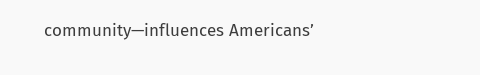community—influences Americans’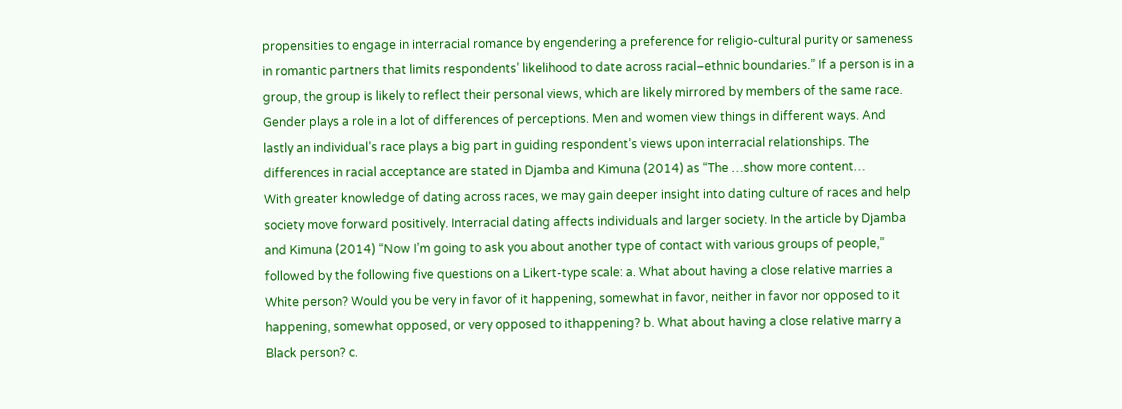propensities to engage in interracial romance by engendering a preference for religio-cultural purity or sameness in romantic partners that limits respondents’ likelihood to date across racial–ethnic boundaries.” If a person is in a group, the group is likely to reflect their personal views, which are likely mirrored by members of the same race. Gender plays a role in a lot of differences of perceptions. Men and women view things in different ways. And lastly an individual’s race plays a big part in guiding respondent’s views upon interracial relationships. The differences in racial acceptance are stated in Djamba and Kimuna (2014) as “The …show more content…
With greater knowledge of dating across races, we may gain deeper insight into dating culture of races and help society move forward positively. Interracial dating affects individuals and larger society. In the article by Djamba and Kimuna (2014) “Now I’m going to ask you about another type of contact with various groups of people,” followed by the following five questions on a Likert-type scale: a. What about having a close relative marries a White person? Would you be very in favor of it happening, somewhat in favor, neither in favor nor opposed to it happening, somewhat opposed, or very opposed to ithappening? b. What about having a close relative marry a Black person? c.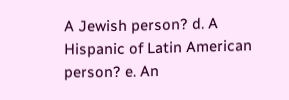A Jewish person? d. A Hispanic of Latin American person? e. An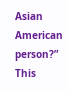Asian American person?” This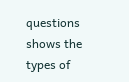questions shows the types of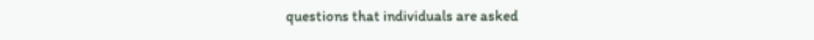questions that individuals are asked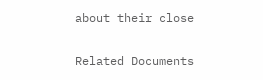about their close

Related Documents